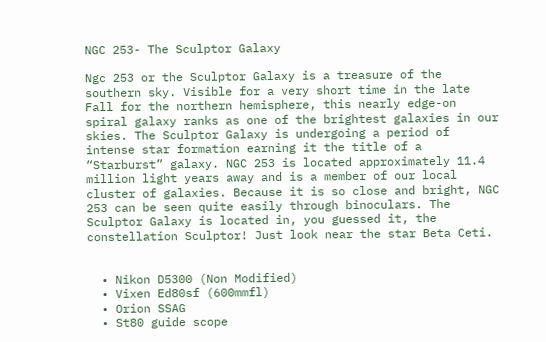NGC 253- The Sculptor Galaxy

Ngc 253 or the Sculptor Galaxy is a treasure of the southern sky. Visible for a very short time in the late Fall for the northern hemisphere, this nearly edge-on spiral galaxy ranks as one of the brightest galaxies in our skies. The Sculptor Galaxy is undergoing a period of intense star formation earning it the title of a “Starburst” galaxy. NGC 253 is located approximately 11.4 million light years away and is a member of our local cluster of galaxies. Because it is so close and bright, NGC 253 can be seen quite easily through binoculars. The Sculptor Galaxy is located in, you guessed it, the constellation Sculptor! Just look near the star Beta Ceti.


  • Nikon D5300 (Non Modified)
  • Vixen Ed80sf (600mmfl)
  • Orion SSAG
  • St80 guide scope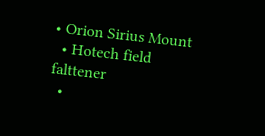• Orion Sirius Mount
  • Hotech field falttener
  •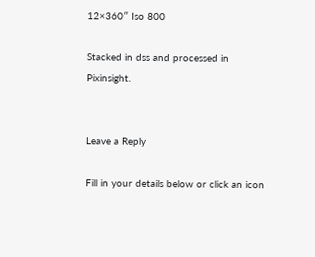12×360″ Iso 800

Stacked in dss and processed in Pixinsight.


Leave a Reply

Fill in your details below or click an icon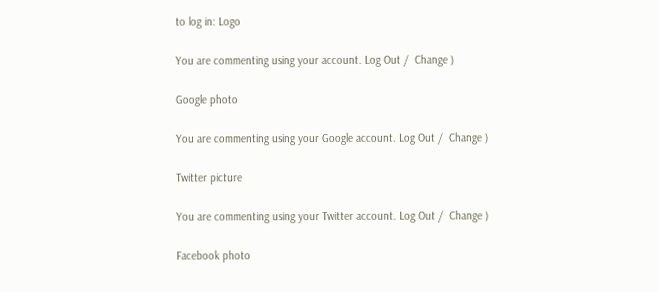to log in: Logo

You are commenting using your account. Log Out /  Change )

Google photo

You are commenting using your Google account. Log Out /  Change )

Twitter picture

You are commenting using your Twitter account. Log Out /  Change )

Facebook photo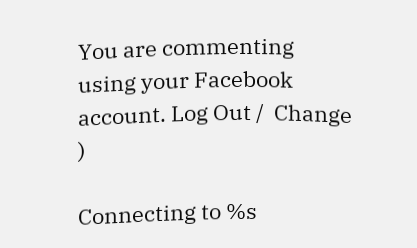You are commenting using your Facebook account. Log Out /  Change )

Connecting to %s